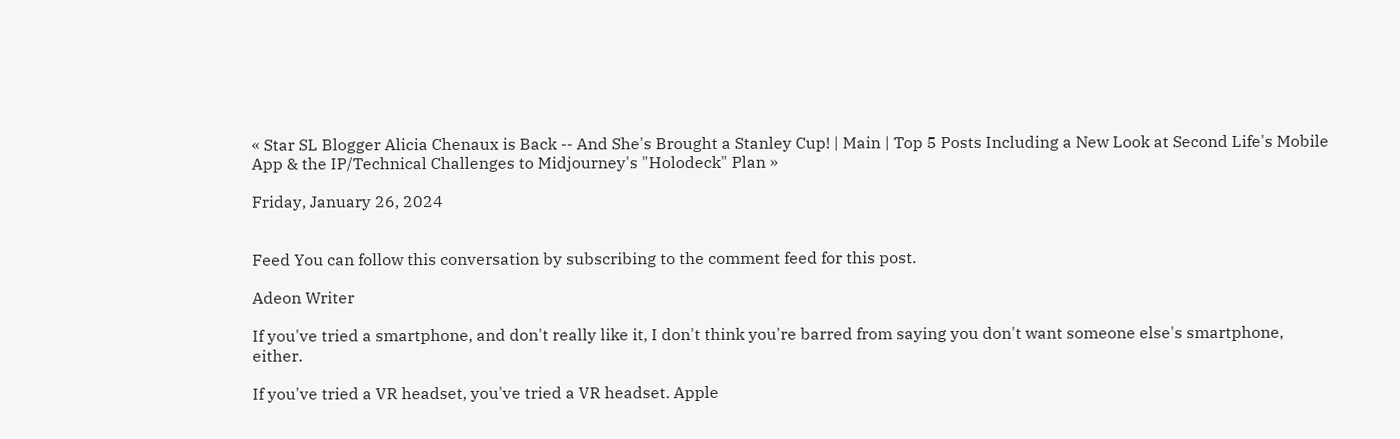« Star SL Blogger Alicia Chenaux is Back -- And She's Brought a Stanley Cup! | Main | Top 5 Posts Including a New Look at Second Life's Mobile App & the IP/Technical Challenges to Midjourney's "Holodeck" Plan »

Friday, January 26, 2024


Feed You can follow this conversation by subscribing to the comment feed for this post.

Adeon Writer

If you've tried a smartphone, and don't really like it, I don't think you're barred from saying you don't want someone else's smartphone, either.

If you've tried a VR headset, you've tried a VR headset. Apple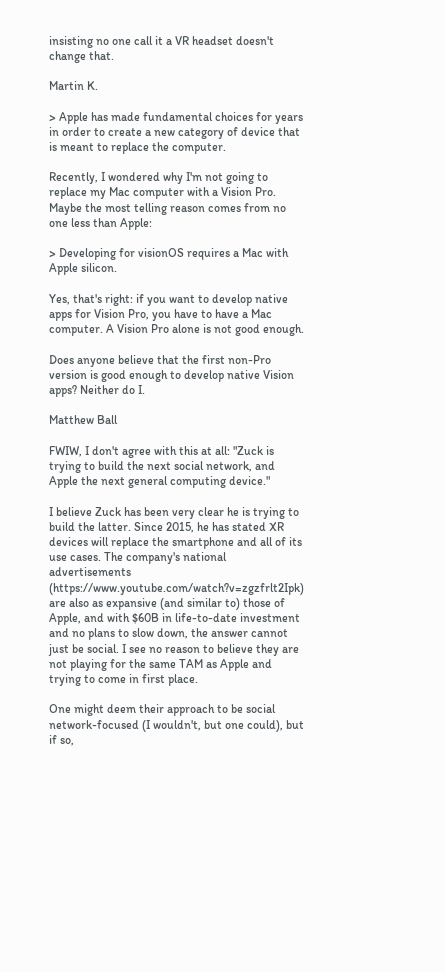insisting no one call it a VR headset doesn't change that.

Martin K.

> Apple has made fundamental choices for years in order to create a new category of device that is meant to replace the computer.

Recently, I wondered why I'm not going to replace my Mac computer with a Vision Pro. Maybe the most telling reason comes from no one less than Apple:

> Developing for visionOS requires a Mac with Apple silicon.

Yes, that's right: if you want to develop native apps for Vision Pro, you have to have a Mac computer. A Vision Pro alone is not good enough.

Does anyone believe that the first non-Pro version is good enough to develop native Vision apps? Neither do I.

Matthew Ball

FWIW, I don't agree with this at all: "Zuck is trying to build the next social network, and Apple the next general computing device."

I believe Zuck has been very clear he is trying to build the latter. Since 2015, he has stated XR devices will replace the smartphone and all of its use cases. The company's national advertisements (https://www.youtube.com/watch?v=zgzfrlt2Ipk) are also as expansive (and similar to) those of Apple, and with $60B in life-to-date investment and no plans to slow down, the answer cannot just be social. I see no reason to believe they are not playing for the same TAM as Apple and trying to come in first place.

One might deem their approach to be social network-focused (I wouldn't, but one could), but if so,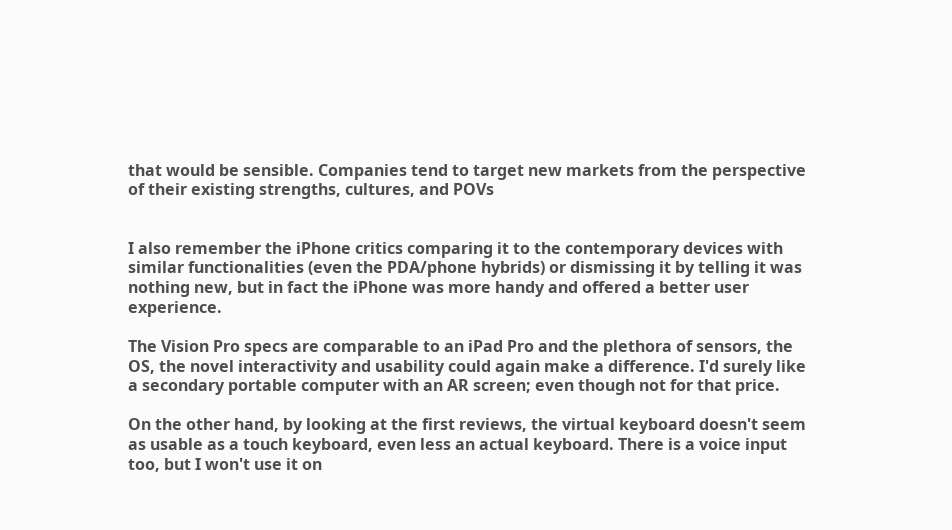that would be sensible. Companies tend to target new markets from the perspective of their existing strengths, cultures, and POVs


I also remember the iPhone critics comparing it to the contemporary devices with similar functionalities (even the PDA/phone hybrids) or dismissing it by telling it was nothing new, but in fact the iPhone was more handy and offered a better user experience.

The Vision Pro specs are comparable to an iPad Pro and the plethora of sensors, the OS, the novel interactivity and usability could again make a difference. I'd surely like a secondary portable computer with an AR screen; even though not for that price.

On the other hand, by looking at the first reviews, the virtual keyboard doesn't seem as usable as a touch keyboard, even less an actual keyboard. There is a voice input too, but I won't use it on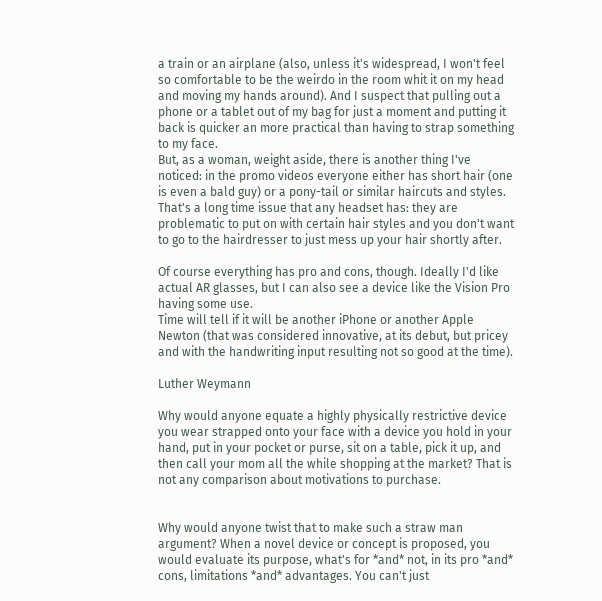a train or an airplane (also, unless it's widespread, I won't feel so comfortable to be the weirdo in the room whit it on my head and moving my hands around). And I suspect that pulling out a phone or a tablet out of my bag for just a moment and putting it back is quicker an more practical than having to strap something to my face.
But, as a woman, weight aside, there is another thing I've noticed: in the promo videos everyone either has short hair (one is even a bald guy) or a pony-tail or similar haircuts and styles. That's a long time issue that any headset has: they are problematic to put on with certain hair styles and you don't want to go to the hairdresser to just mess up your hair shortly after.

Of course everything has pro and cons, though. Ideally I'd like actual AR glasses, but I can also see a device like the Vision Pro having some use.
Time will tell if it will be another iPhone or another Apple Newton (that was considered innovative, at its debut, but pricey and with the handwriting input resulting not so good at the time).

Luther Weymann

Why would anyone equate a highly physically restrictive device you wear strapped onto your face with a device you hold in your hand, put in your pocket or purse, sit on a table, pick it up, and then call your mom all the while shopping at the market? That is not any comparison about motivations to purchase.


Why would anyone twist that to make such a straw man argument? When a novel device or concept is proposed, you would evaluate its purpose, what's for *and* not, in its pro *and* cons, limitations *and* advantages. You can't just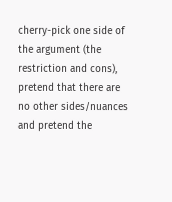cherry-pick one side of the argument (the restriction and cons), pretend that there are no other sides/nuances and pretend the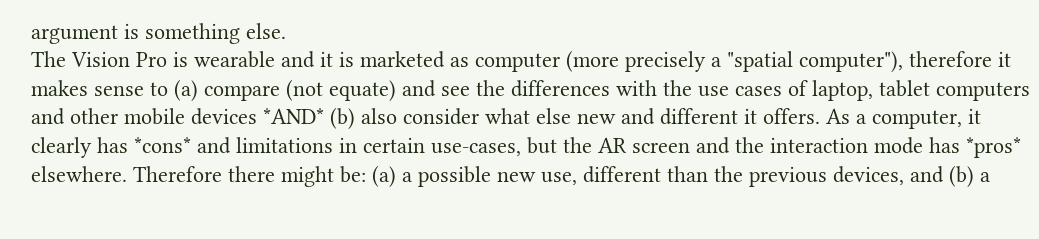argument is something else.
The Vision Pro is wearable and it is marketed as computer (more precisely a "spatial computer"), therefore it makes sense to (a) compare (not equate) and see the differences with the use cases of laptop, tablet computers and other mobile devices *AND* (b) also consider what else new and different it offers. As a computer, it clearly has *cons* and limitations in certain use-cases, but the AR screen and the interaction mode has *pros* elsewhere. Therefore there might be: (a) a possible new use, different than the previous devices, and (b) a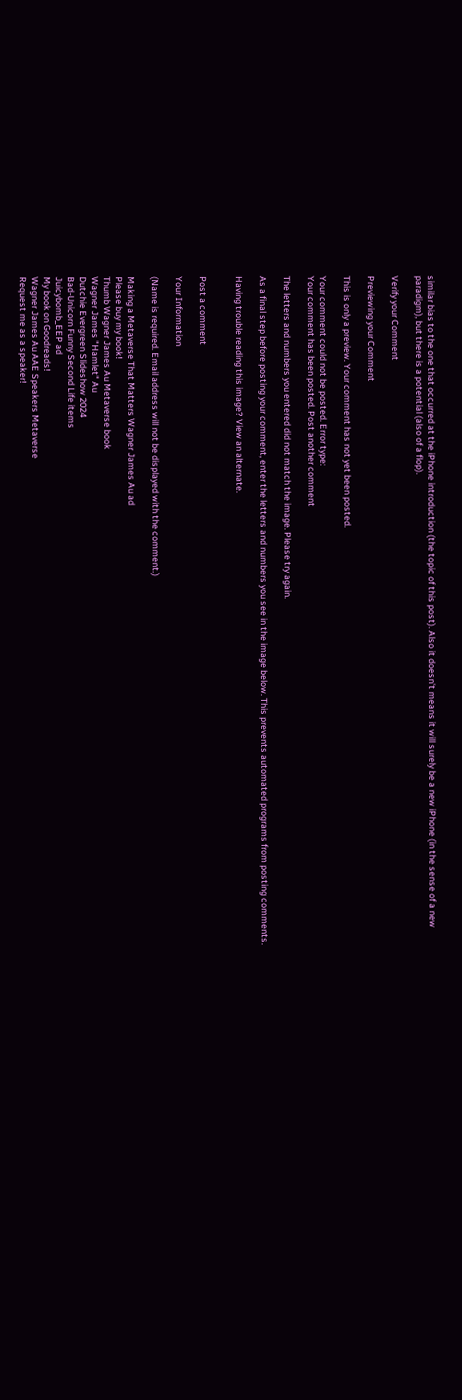similar bias to the one that occurred at the iPhone introduction (the topic of this post). Also it doesn't means it will surely be a new iPhone (in the sense of a new paradigm), but there is a potential (also of a flop).

Verify your Comment

Previewing your Comment

This is only a preview. Your comment has not yet been posted.

Your comment could not be posted. Error type:
Your comment has been posted. Post another comment

The letters and numbers you entered did not match the image. Please try again.

As a final step before posting your comment, enter the letters and numbers you see in the image below. This prevents automated programs from posting comments.

Having trouble reading this image? View an alternate.


Post a comment

Your Information

(Name is required. Email address will not be displayed with the comment.)

Making a Metaverse That Matters Wagner James Au ad
Please buy my book!
Thumb Wagner James Au Metaverse book
Wagner James "Hamlet" Au
Dutchie Evergreen Slideshow 2024
Bad-Unicorn Funny Second Life items
Juicybomb_EEP ad
My book on Goodreads!
Wagner James Au AAE Speakers Metaverse
Request me as a speaker!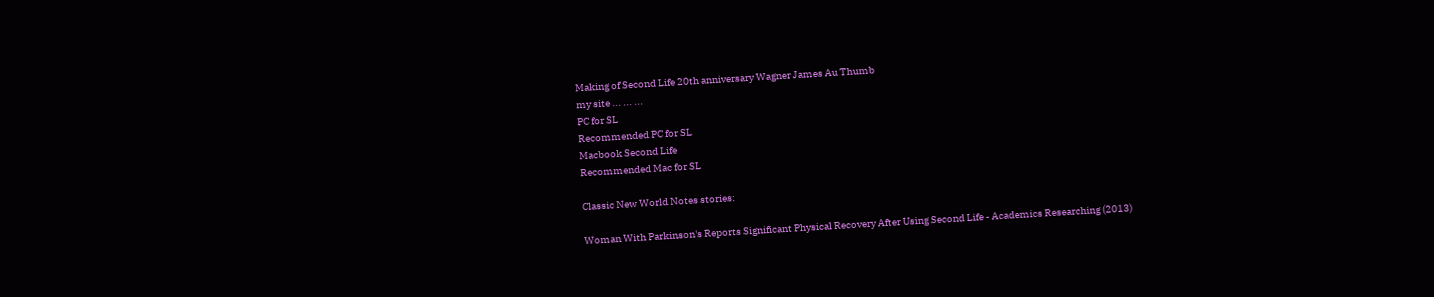Making of Second Life 20th anniversary Wagner James Au Thumb
my site ... ... ...
PC for SL
Recommended PC for SL
Macbook Second Life
Recommended Mac for SL

Classic New World Notes stories:

Woman With Parkinson's Reports Significant Physical Recovery After Using Second Life - Academics Researching (2013)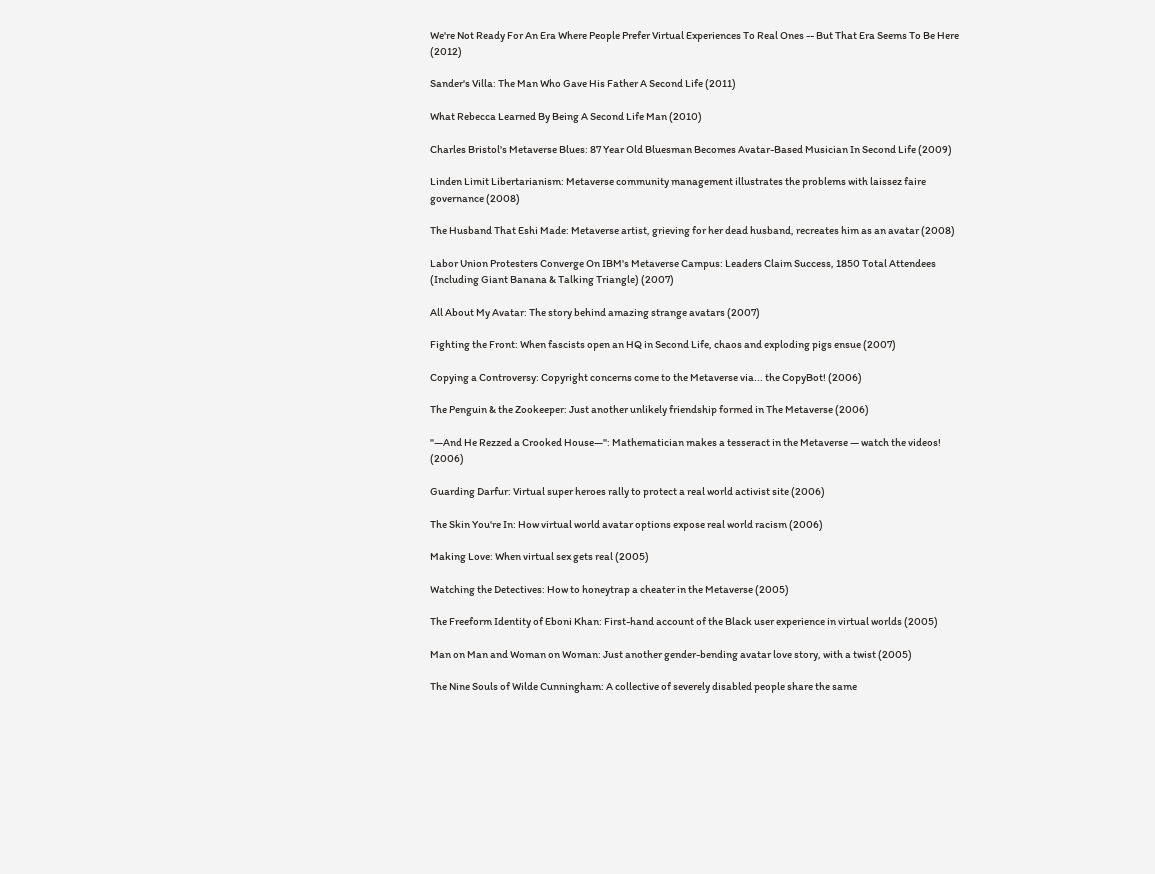We're Not Ready For An Era Where People Prefer Virtual Experiences To Real Ones -- But That Era Seems To Be Here (2012)

Sander's Villa: The Man Who Gave His Father A Second Life (2011)

What Rebecca Learned By Being A Second Life Man (2010)

Charles Bristol's Metaverse Blues: 87 Year Old Bluesman Becomes Avatar-Based Musician In Second Life (2009)

Linden Limit Libertarianism: Metaverse community management illustrates the problems with laissez faire governance (2008)

The Husband That Eshi Made: Metaverse artist, grieving for her dead husband, recreates him as an avatar (2008)

Labor Union Protesters Converge On IBM's Metaverse Campus: Leaders Claim Success, 1850 Total Attendees (Including Giant Banana & Talking Triangle) (2007)

All About My Avatar: The story behind amazing strange avatars (2007)

Fighting the Front: When fascists open an HQ in Second Life, chaos and exploding pigs ensue (2007)

Copying a Controversy: Copyright concerns come to the Metaverse via... the CopyBot! (2006)

The Penguin & the Zookeeper: Just another unlikely friendship formed in The Metaverse (2006)

"—And He Rezzed a Crooked House—": Mathematician makes a tesseract in the Metaverse — watch the videos! (2006)

Guarding Darfur: Virtual super heroes rally to protect a real world activist site (2006)

The Skin You're In: How virtual world avatar options expose real world racism (2006)

Making Love: When virtual sex gets real (2005)

Watching the Detectives: How to honeytrap a cheater in the Metaverse (2005)

The Freeform Identity of Eboni Khan: First-hand account of the Black user experience in virtual worlds (2005)

Man on Man and Woman on Woman: Just another gender-bending avatar love story, with a twist (2005)

The Nine Souls of Wilde Cunningham: A collective of severely disabled people share the same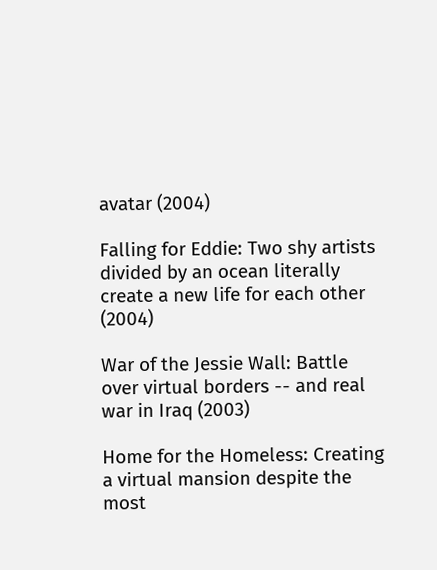avatar (2004)

Falling for Eddie: Two shy artists divided by an ocean literally create a new life for each other (2004)

War of the Jessie Wall: Battle over virtual borders -- and real war in Iraq (2003)

Home for the Homeless: Creating a virtual mansion despite the most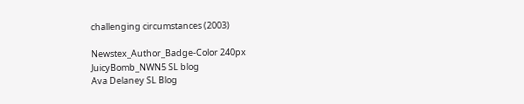challenging circumstances (2003)

Newstex_Author_Badge-Color 240px
JuicyBomb_NWN5 SL blog
Ava Delaney SL Blog